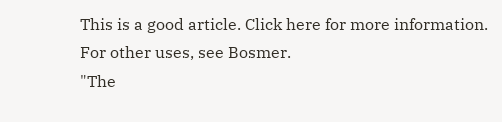This is a good article. Click here for more information.
For other uses, see Bosmer.
"The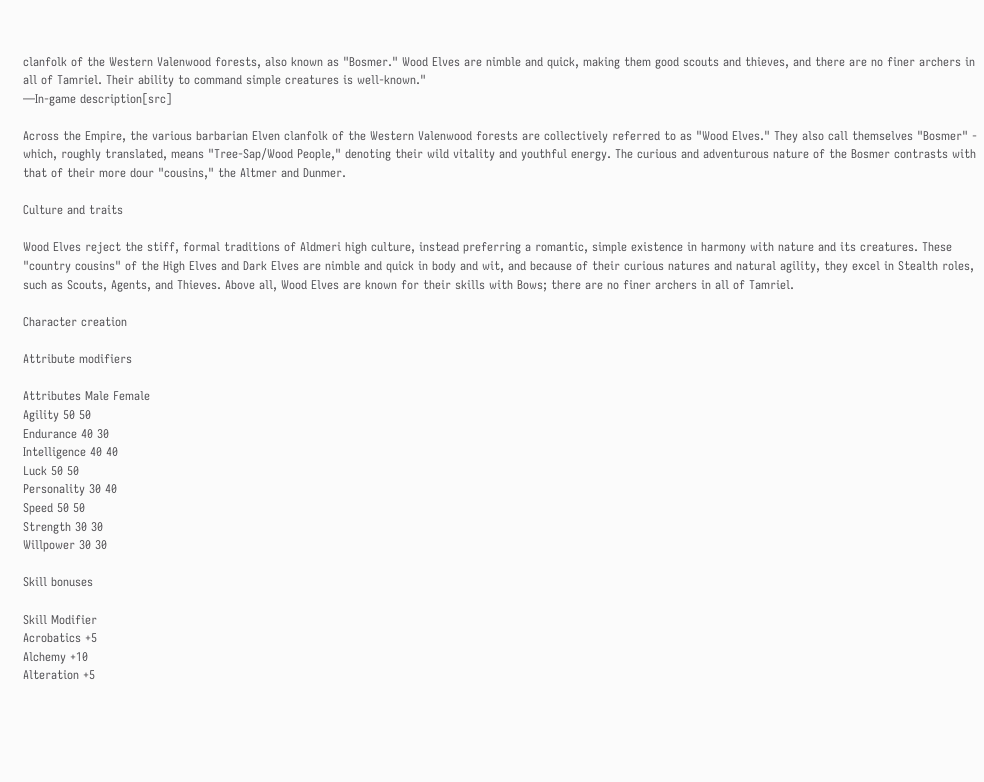clanfolk of the Western Valenwood forests, also known as "Bosmer." Wood Elves are nimble and quick, making them good scouts and thieves, and there are no finer archers in all of Tamriel. Their ability to command simple creatures is well-known."
―In-game description[src]

Across the Empire, the various barbarian Elven clanfolk of the Western Valenwood forests are collectively referred to as "Wood Elves." They also call themselves "Bosmer" - which, roughly translated, means "Tree-Sap/Wood People," denoting their wild vitality and youthful energy. The curious and adventurous nature of the Bosmer contrasts with that of their more dour "cousins," the Altmer and Dunmer.

Culture and traits

Wood Elves reject the stiff, formal traditions of Aldmeri high culture, instead preferring a romantic, simple existence in harmony with nature and its creatures. These "country cousins" of the High Elves and Dark Elves are nimble and quick in body and wit, and because of their curious natures and natural agility, they excel in Stealth roles, such as Scouts, Agents, and Thieves. Above all, Wood Elves are known for their skills with Bows; there are no finer archers in all of Tamriel.

Character creation

Attribute modifiers

Attributes Male Female
Agility 50 50
Endurance 40 30
Intelligence 40 40
Luck 50 50
Personality 30 40
Speed 50 50
Strength 30 30
Willpower 30 30

Skill bonuses

Skill Modifier
Acrobatics +5
Alchemy +10
Alteration +5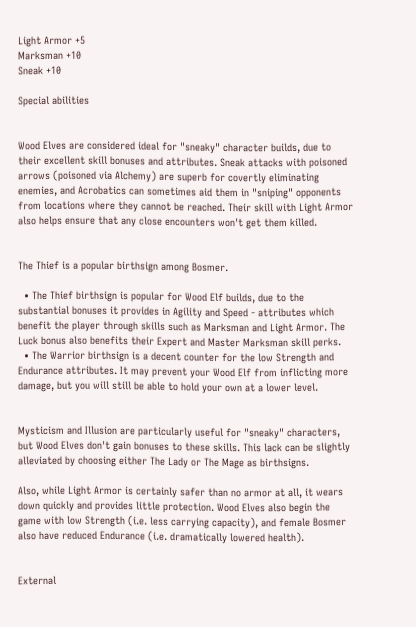Light Armor +5
Marksman +10
Sneak +10

Special abilities


Wood Elves are considered ideal for "sneaky" character builds, due to their excellent skill bonuses and attributes. Sneak attacks with poisoned arrows (poisoned via Alchemy) are superb for covertly eliminating enemies, and Acrobatics can sometimes aid them in "sniping" opponents from locations where they cannot be reached. Their skill with Light Armor also helps ensure that any close encounters won't get them killed.


The Thief is a popular birthsign among Bosmer.

  • The Thief birthsign is popular for Wood Elf builds, due to the substantial bonuses it provides in Agility and Speed - attributes which benefit the player through skills such as Marksman and Light Armor. The Luck bonus also benefits their Expert and Master Marksman skill perks.
  • The Warrior birthsign is a decent counter for the low Strength and Endurance attributes. It may prevent your Wood Elf from inflicting more damage, but you will still be able to hold your own at a lower level.


Mysticism and Illusion are particularly useful for "sneaky" characters, but Wood Elves don't gain bonuses to these skills. This lack can be slightly alleviated by choosing either The Lady or The Mage as birthsigns.

Also, while Light Armor is certainly safer than no armor at all, it wears down quickly and provides little protection. Wood Elves also begin the game with low Strength (i.e. less carrying capacity), and female Bosmer also have reduced Endurance (i.e. dramatically lowered health).


External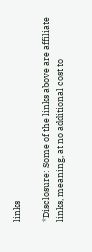links

*Disclosure: Some of the links above are affiliate links, meaning, at no additional cost to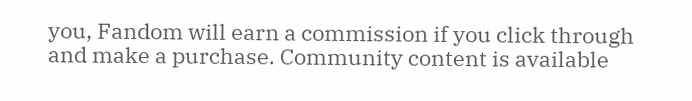you, Fandom will earn a commission if you click through and make a purchase. Community content is available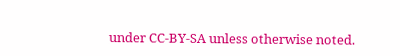under CC-BY-SA unless otherwise noted.